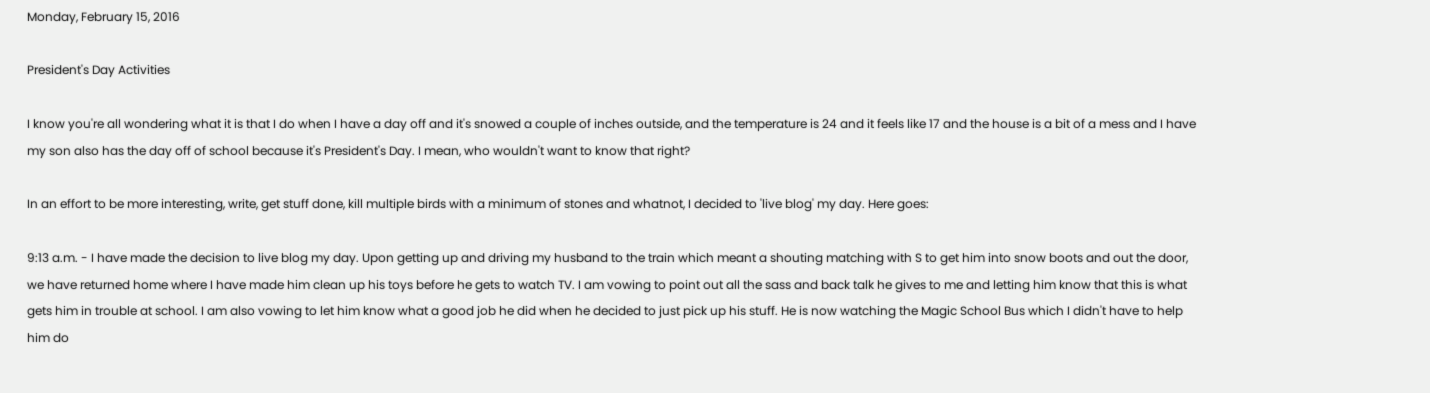Monday, February 15, 2016

President's Day Activities

I know you're all wondering what it is that I do when I have a day off and it's snowed a couple of inches outside, and the temperature is 24 and it feels like 17 and the house is a bit of a mess and I have my son also has the day off of school because it's President's Day. I mean, who wouldn't want to know that right?

In an effort to be more interesting, write, get stuff done, kill multiple birds with a minimum of stones and whatnot, I decided to 'live blog' my day. Here goes:

9:13 a.m. - I have made the decision to live blog my day. Upon getting up and driving my husband to the train which meant a shouting matching with S to get him into snow boots and out the door, we have returned home where I have made him clean up his toys before he gets to watch TV. I am vowing to point out all the sass and back talk he gives to me and letting him know that this is what gets him in trouble at school. I am also vowing to let him know what a good job he did when he decided to just pick up his stuff. He is now watching the Magic School Bus which I didn't have to help him do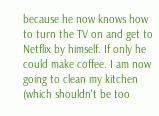because he now knows how to turn the TV on and get to Netflix by himself. If only he could make coffee. I am now going to clean my kitchen (which shouldn't be too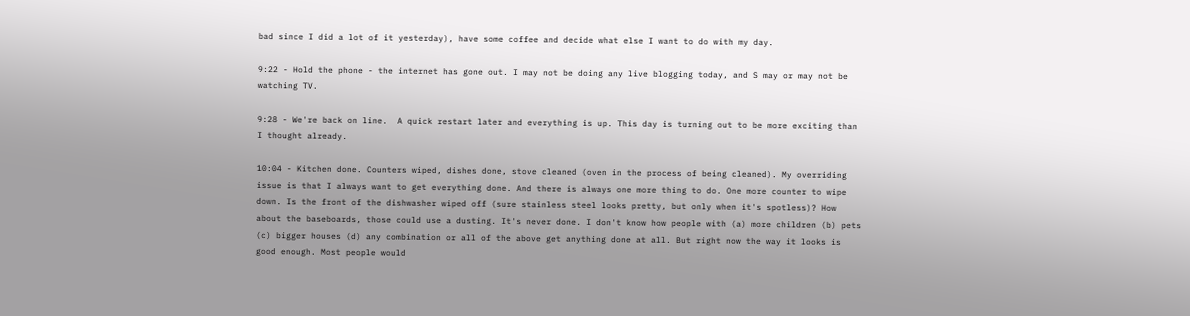bad since I did a lot of it yesterday), have some coffee and decide what else I want to do with my day.

9:22 - Hold the phone - the internet has gone out. I may not be doing any live blogging today, and S may or may not be watching TV.

9:28 - We're back on line.  A quick restart later and everything is up. This day is turning out to be more exciting than I thought already.

10:04 - Kitchen done. Counters wiped, dishes done, stove cleaned (oven in the process of being cleaned). My overriding issue is that I always want to get everything done. And there is always one more thing to do. One more counter to wipe down. Is the front of the dishwasher wiped off (sure stainless steel looks pretty, but only when it's spotless)? How about the baseboards, those could use a dusting. It's never done. I don't know how people with (a) more children (b) pets (c) bigger houses (d) any combination or all of the above get anything done at all. But right now the way it looks is good enough. Most people would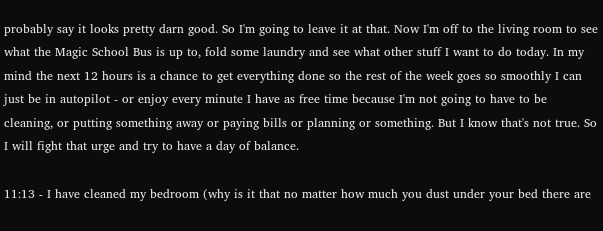probably say it looks pretty darn good. So I'm going to leave it at that. Now I'm off to the living room to see what the Magic School Bus is up to, fold some laundry and see what other stuff I want to do today. In my mind the next 12 hours is a chance to get everything done so the rest of the week goes so smoothly I can just be in autopilot - or enjoy every minute I have as free time because I'm not going to have to be cleaning, or putting something away or paying bills or planning or something. But I know that's not true. So I will fight that urge and try to have a day of balance.

11:13 - I have cleaned my bedroom (why is it that no matter how much you dust under your bed there are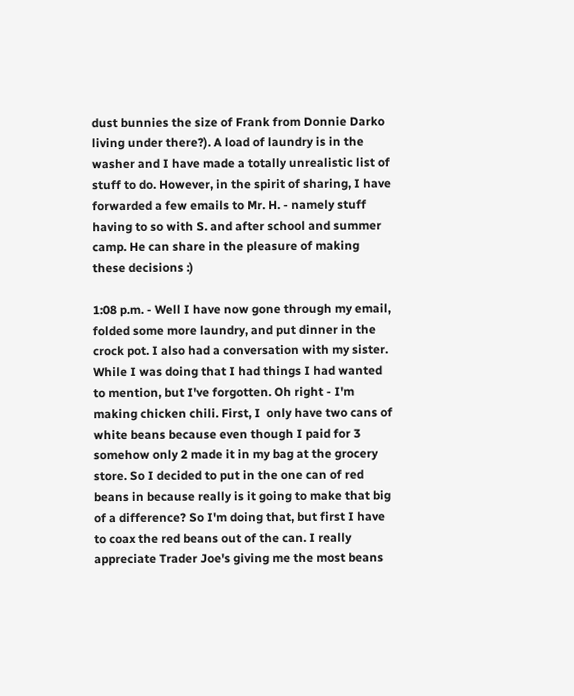dust bunnies the size of Frank from Donnie Darko living under there?). A load of laundry is in the washer and I have made a totally unrealistic list of stuff to do. However, in the spirit of sharing, I have forwarded a few emails to Mr. H. - namely stuff having to so with S. and after school and summer camp. He can share in the pleasure of making these decisions :)

1:08 p.m. - Well I have now gone through my email, folded some more laundry, and put dinner in the crock pot. I also had a conversation with my sister. While I was doing that I had things I had wanted to mention, but I've forgotten. Oh right - I'm making chicken chili. First, I  only have two cans of white beans because even though I paid for 3 somehow only 2 made it in my bag at the grocery store. So I decided to put in the one can of red beans in because really is it going to make that big of a difference? So I'm doing that, but first I have to coax the red beans out of the can. I really appreciate Trader Joe's giving me the most beans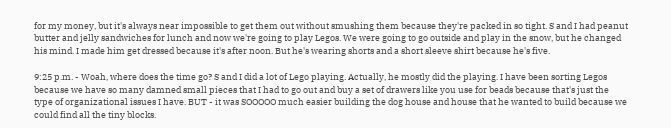for my money, but it's always near impossible to get them out without smushing them because they're packed in so tight. S and I had peanut butter and jelly sandwiches for lunch and now we're going to play Legos. We were going to go outside and play in the snow, but he changed his mind. I made him get dressed because it's after noon. But he's wearing shorts and a short sleeve shirt because he's five.

9:25 p.m. - Woah, where does the time go? S and I did a lot of Lego playing. Actually, he mostly did the playing. I have been sorting Legos because we have so many damned small pieces that I had to go out and buy a set of drawers like you use for beads because that's just the type of organizational issues I have. BUT - it was SOOOOO much easier building the dog house and house that he wanted to build because we could find all the tiny blocks.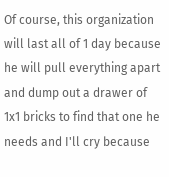Of course, this organization will last all of 1 day because he will pull everything apart and dump out a drawer of 1x1 bricks to find that one he needs and I'll cry because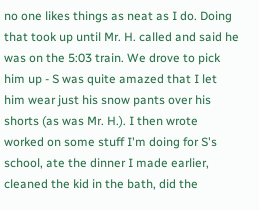no one likes things as neat as I do. Doing that took up until Mr. H. called and said he was on the 5:03 train. We drove to pick him up - S was quite amazed that I let him wear just his snow pants over his shorts (as was Mr. H.). I then wrote worked on some stuff I'm doing for S's school, ate the dinner I made earlier, cleaned the kid in the bath, did the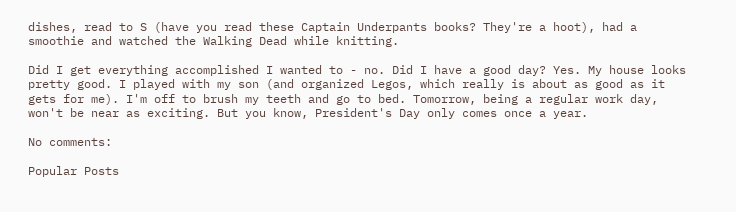dishes, read to S (have you read these Captain Underpants books? They're a hoot), had a smoothie and watched the Walking Dead while knitting.

Did I get everything accomplished I wanted to - no. Did I have a good day? Yes. My house looks pretty good. I played with my son (and organized Legos, which really is about as good as it gets for me). I'm off to brush my teeth and go to bed. Tomorrow, being a regular work day, won't be near as exciting. But you know, President's Day only comes once a year.

No comments:

Popular Posts